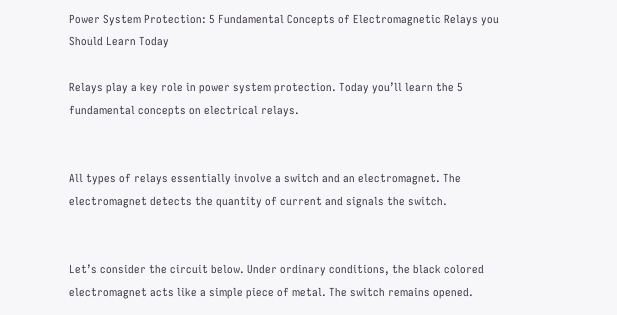Power System Protection: 5 Fundamental Concepts of Electromagnetic Relays you Should Learn Today

Relays play a key role in power system protection. Today you’ll learn the 5 fundamental concepts on electrical relays.


All types of relays essentially involve a switch and an electromagnet. The electromagnet detects the quantity of current and signals the switch.


Let’s consider the circuit below. Under ordinary conditions, the black colored electromagnet acts like a simple piece of metal. The switch remains opened.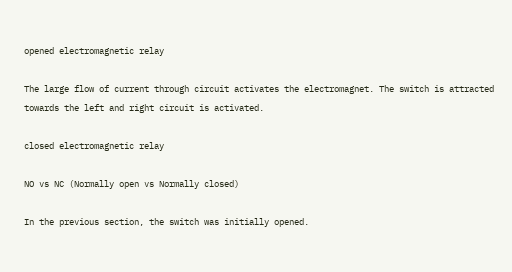opened electromagnetic relay

The large flow of current through circuit activates the electromagnet. The switch is attracted towards the left and right circuit is activated.

closed electromagnetic relay

NO vs NC (Normally open vs Normally closed)

In the previous section, the switch was initially opened.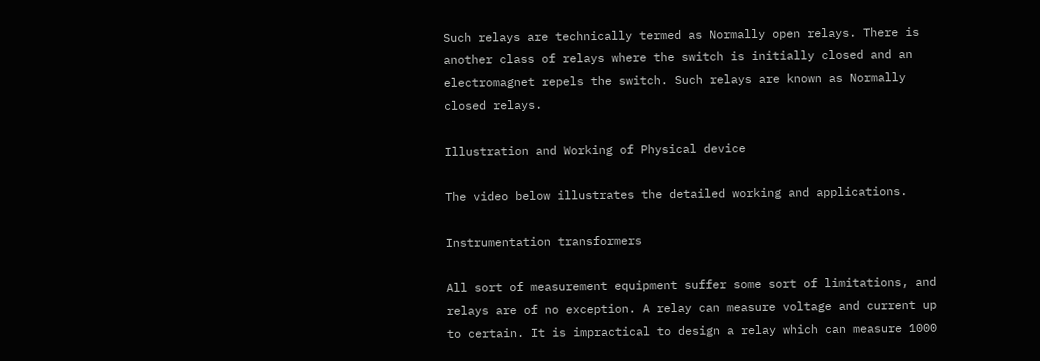Such relays are technically termed as Normally open relays. There is another class of relays where the switch is initially closed and an electromagnet repels the switch. Such relays are known as Normally closed relays.

Illustration and Working of Physical device

The video below illustrates the detailed working and applications.

Instrumentation transformers

All sort of measurement equipment suffer some sort of limitations, and relays are of no exception. A relay can measure voltage and current up to certain. It is impractical to design a relay which can measure 1000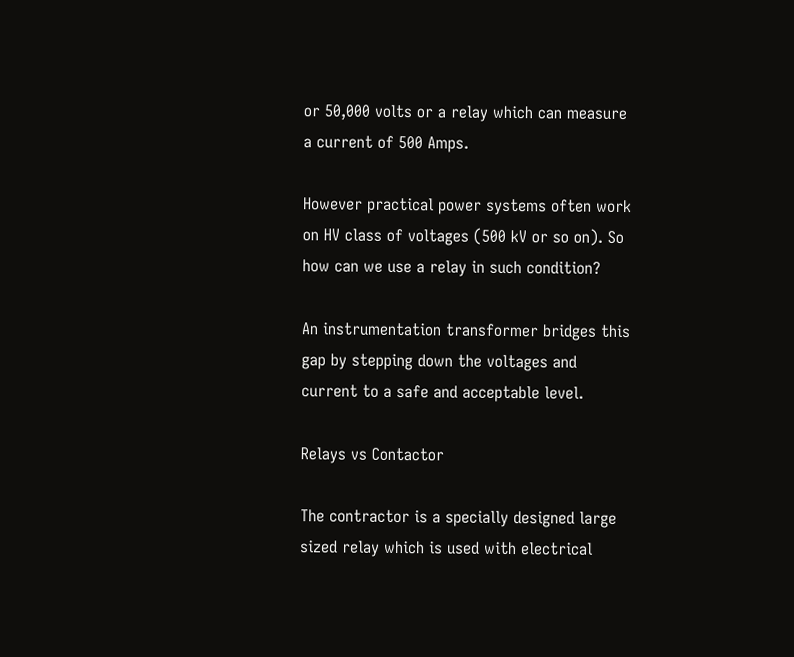or 50,000 volts or a relay which can measure a current of 500 Amps.

However practical power systems often work on HV class of voltages (500 kV or so on). So how can we use a relay in such condition?

An instrumentation transformer bridges this gap by stepping down the voltages and current to a safe and acceptable level.

Relays vs Contactor

The contractor is a specially designed large sized relay which is used with electrical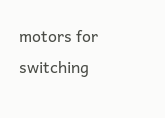motors for switching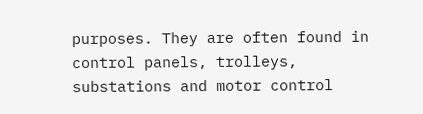purposes. They are often found in control panels, trolleys, substations and motor control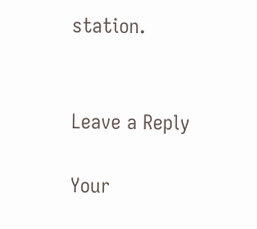station.


Leave a Reply

Your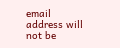email address will not be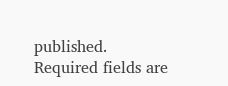published. Required fields are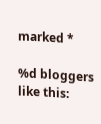marked *

%d bloggers like this: